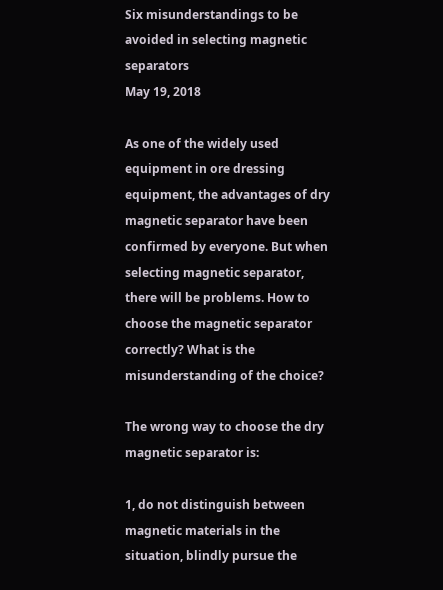Six misunderstandings to be avoided in selecting magnetic separators
May 19, 2018

As one of the widely used equipment in ore dressing equipment, the advantages of dry magnetic separator have been confirmed by everyone. But when selecting magnetic separator, there will be problems. How to choose the magnetic separator correctly? What is the misunderstanding of the choice?

The wrong way to choose the dry magnetic separator is:

1, do not distinguish between magnetic materials in the situation, blindly pursue the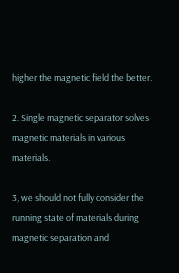higher the magnetic field the better.

2. Single magnetic separator solves magnetic materials in various materials.

3, we should not fully consider the running state of materials during magnetic separation and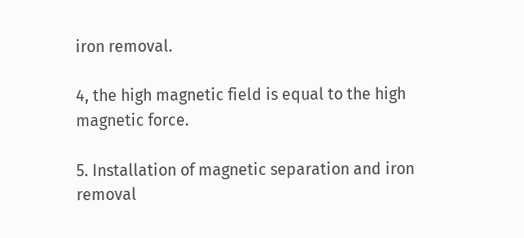iron removal.

4, the high magnetic field is equal to the high magnetic force.

5. Installation of magnetic separation and iron removal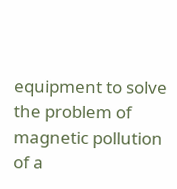equipment to solve the problem of magnetic pollution of a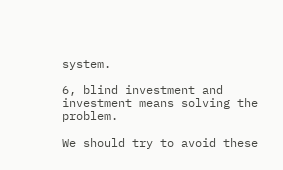system.

6, blind investment and investment means solving the problem.

We should try to avoid these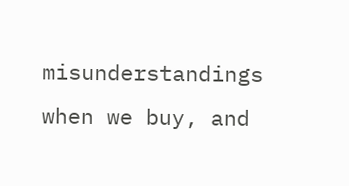misunderstandings when we buy, and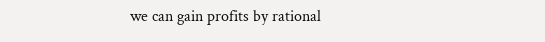we can gain profits by rational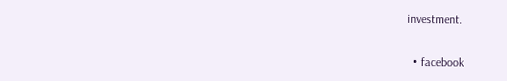investment.

  • facebook